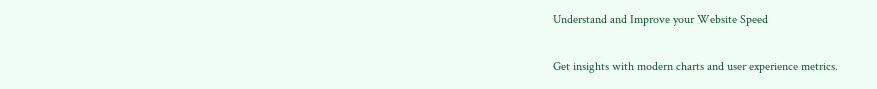Understand and Improve your Website Speed

Get insights with modern charts and user experience metrics.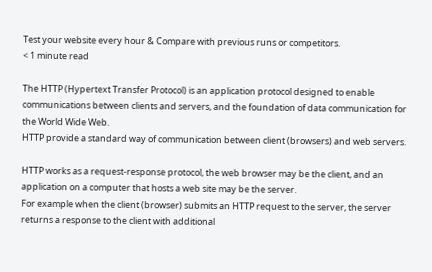Test your website every hour & Compare with previous runs or competitors.
< 1 minute read

The HTTP (Hypertext Transfer Protocol) is an application protocol designed to enable communications between clients and servers, and the foundation of data communication for the World Wide Web.
HTTP provide a standard way of communication between client (browsers) and web servers.

HTTP works as a request-response protocol, the web browser may be the client, and an application on a computer that hosts a web site may be the server.
For example when the client (browser) submits an HTTP request to the server, the server returns a response to the client with additional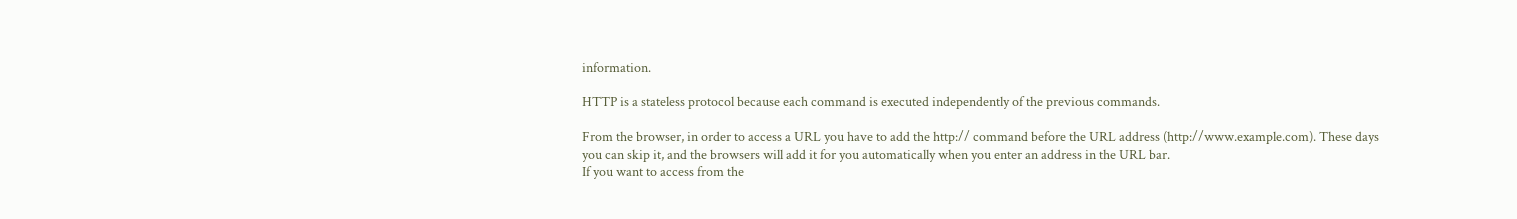information.

HTTP is a stateless protocol because each command is executed independently of the previous commands.

From the browser, in order to access a URL you have to add the http:// command before the URL address (http://www.example.com). These days you can skip it, and the browsers will add it for you automatically when you enter an address in the URL bar.
If you want to access from the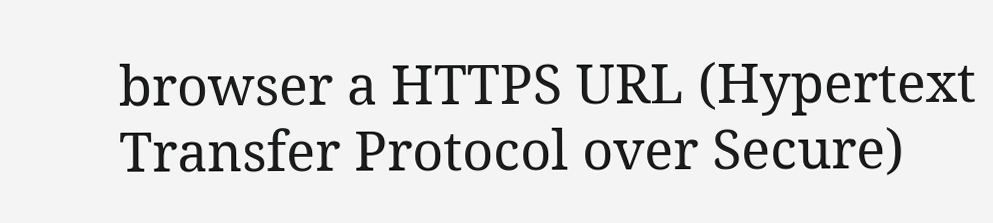browser a HTTPS URL (Hypertext Transfer Protocol over Secure)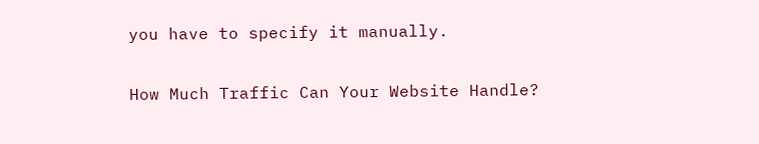you have to specify it manually.

How Much Traffic Can Your Website Handle?